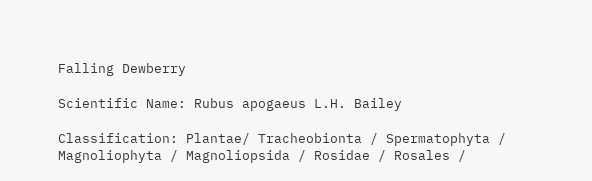Falling Dewberry

Scientific Name: Rubus apogaeus L.H. Bailey

Classification: Plantae/ Tracheobionta / Spermatophyta / Magnoliophyta / Magnoliopsida / Rosidae / Rosales /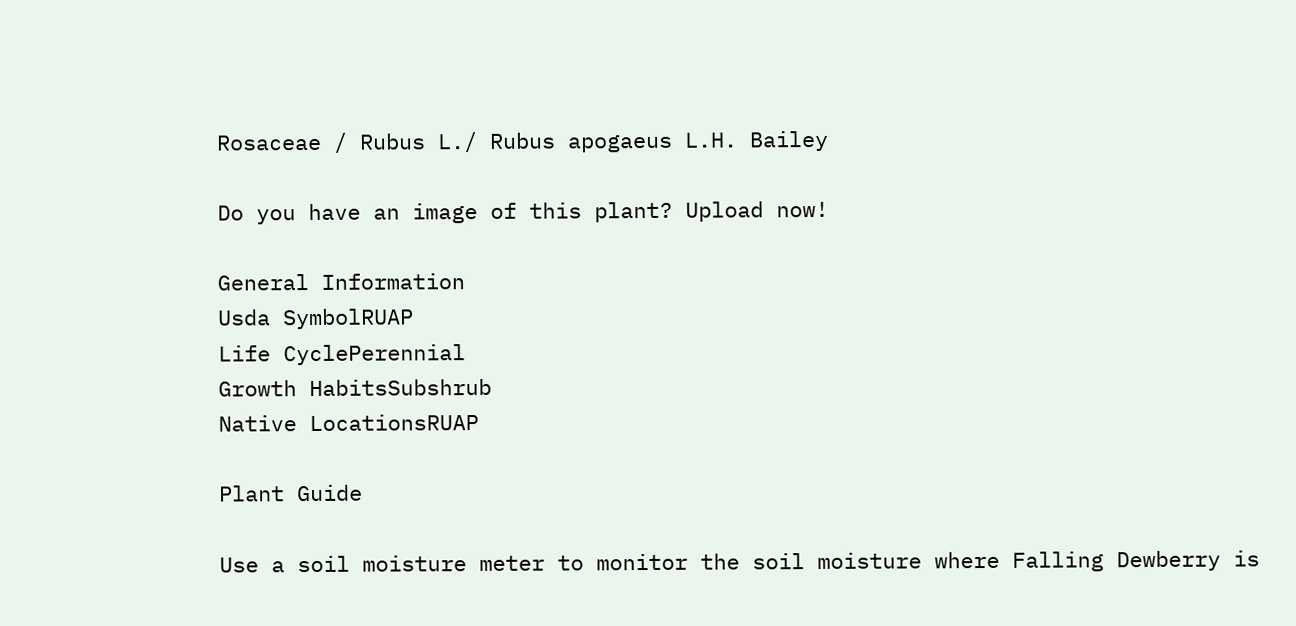Rosaceae / Rubus L./ Rubus apogaeus L.H. Bailey

Do you have an image of this plant? Upload now!

General Information
Usda SymbolRUAP
Life CyclePerennial
Growth HabitsSubshrub
Native LocationsRUAP

Plant Guide

Use a soil moisture meter to monitor the soil moisture where Falling Dewberry is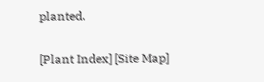planted.

[Plant Index] [Site Map]